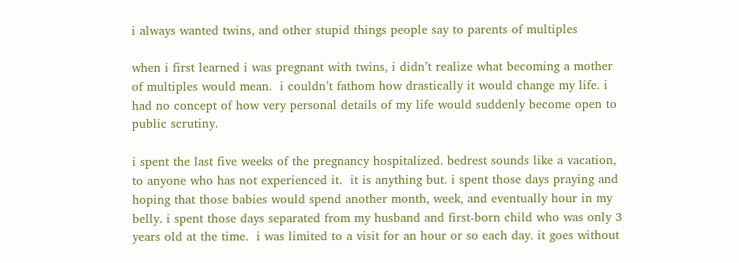i always wanted twins, and other stupid things people say to parents of multiples

when i first learned i was pregnant with twins, i didn’t realize what becoming a mother of multiples would mean.  i couldn’t fathom how drastically it would change my life. i had no concept of how very personal details of my life would suddenly become open to public scrutiny.

i spent the last five weeks of the pregnancy hospitalized. bedrest sounds like a vacation, to anyone who has not experienced it.  it is anything but. i spent those days praying and hoping that those babies would spend another month, week, and eventually hour in my belly. i spent those days separated from my husband and first-born child who was only 3 years old at the time.  i was limited to a visit for an hour or so each day. it goes without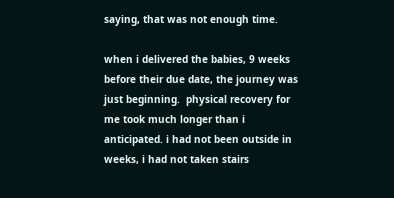saying, that was not enough time.

when i delivered the babies, 9 weeks before their due date, the journey was just beginning.  physical recovery for me took much longer than i anticipated. i had not been outside in weeks, i had not taken stairs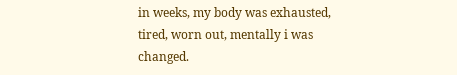in weeks, my body was exhausted, tired, worn out, mentally i was changed.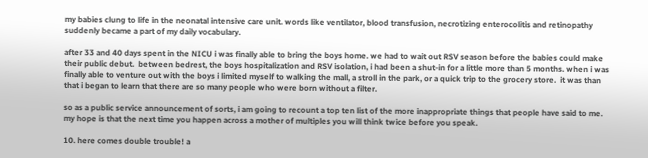my babies clung to life in the neonatal intensive care unit. words like ventilator, blood transfusion, necrotizing enterocolitis and retinopathy suddenly became a part of my daily vocabulary.

after 33 and 40 days spent in the NICU i was finally able to bring the boys home. we had to wait out RSV season before the babies could make their public debut.  between bedrest, the boys hospitalization and RSV isolation, i had been a shut-in for a little more than 5 months. when i was finally able to venture out with the boys i limited myself to walking the mall, a stroll in the park, or a quick trip to the grocery store.  it was than that i began to learn that there are so many people who were born without a filter.

so as a public service announcement of sorts, i am going to recount a top ten list of the more inappropriate things that people have said to me.  my hope is that the next time you happen across a mother of multiples you will think twice before you speak.

10. here comes double trouble! a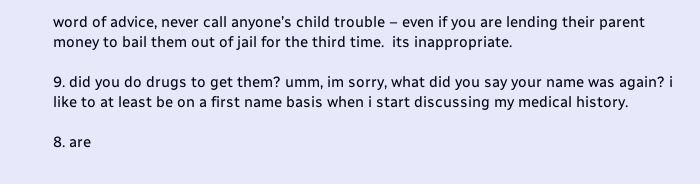word of advice, never call anyone’s child trouble – even if you are lending their parent money to bail them out of jail for the third time.  its inappropriate.

9. did you do drugs to get them? umm, im sorry, what did you say your name was again? i like to at least be on a first name basis when i start discussing my medical history.

8. are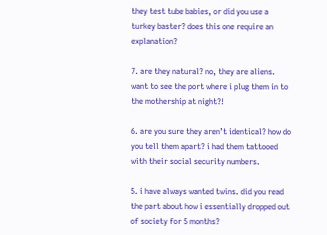they test tube babies, or did you use a turkey baster? does this one require an explanation?

7. are they natural? no, they are aliens.  want to see the port where i plug them in to the mothership at night?!

6. are you sure they aren’t identical? how do you tell them apart? i had them tattooed with their social security numbers.

5. i have always wanted twins. did you read the part about how i essentially dropped out of society for 5 months?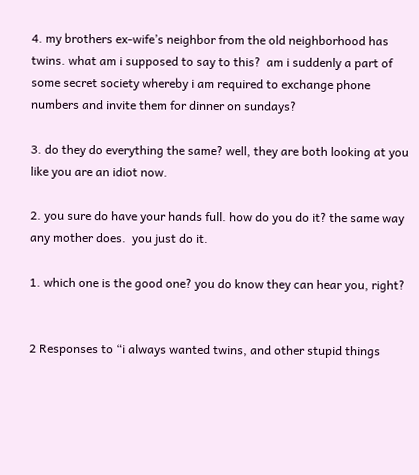4. my brothers ex-wife’s neighbor from the old neighborhood has twins. what am i supposed to say to this?  am i suddenly a part of some secret society whereby i am required to exchange phone numbers and invite them for dinner on sundays?

3. do they do everything the same? well, they are both looking at you like you are an idiot now.

2. you sure do have your hands full. how do you do it? the same way any mother does.  you just do it.

1. which one is the good one? you do know they can hear you, right?


2 Responses to “i always wanted twins, and other stupid things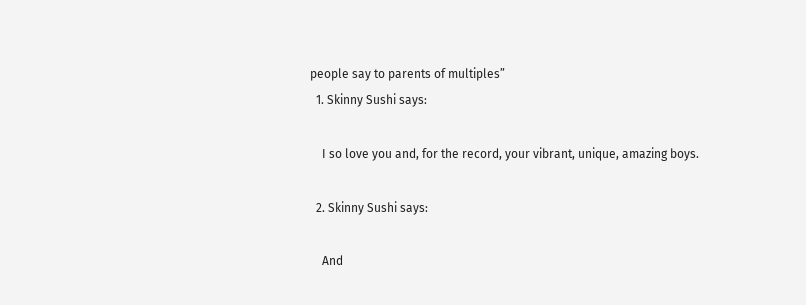people say to parents of multiples”
  1. Skinny Sushi says:

    I so love you and, for the record, your vibrant, unique, amazing boys.

  2. Skinny Sushi says:

    And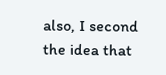also, I second the idea that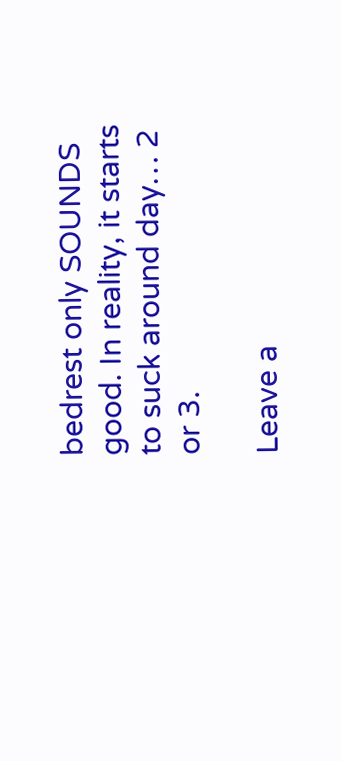bedrest only SOUNDS good. In reality, it starts to suck around day… 2 or 3.

Leave a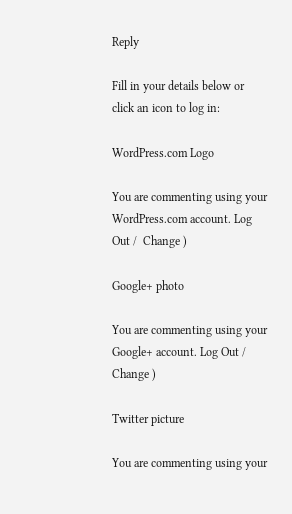Reply

Fill in your details below or click an icon to log in:

WordPress.com Logo

You are commenting using your WordPress.com account. Log Out /  Change )

Google+ photo

You are commenting using your Google+ account. Log Out /  Change )

Twitter picture

You are commenting using your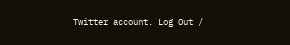Twitter account. Log Out /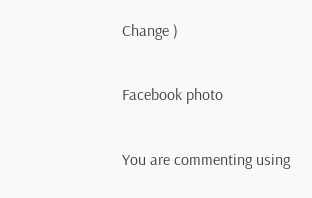Change )

Facebook photo

You are commenting using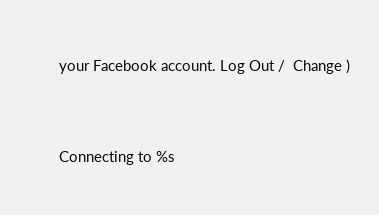your Facebook account. Log Out /  Change )


Connecting to %s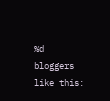%d bloggers like this: